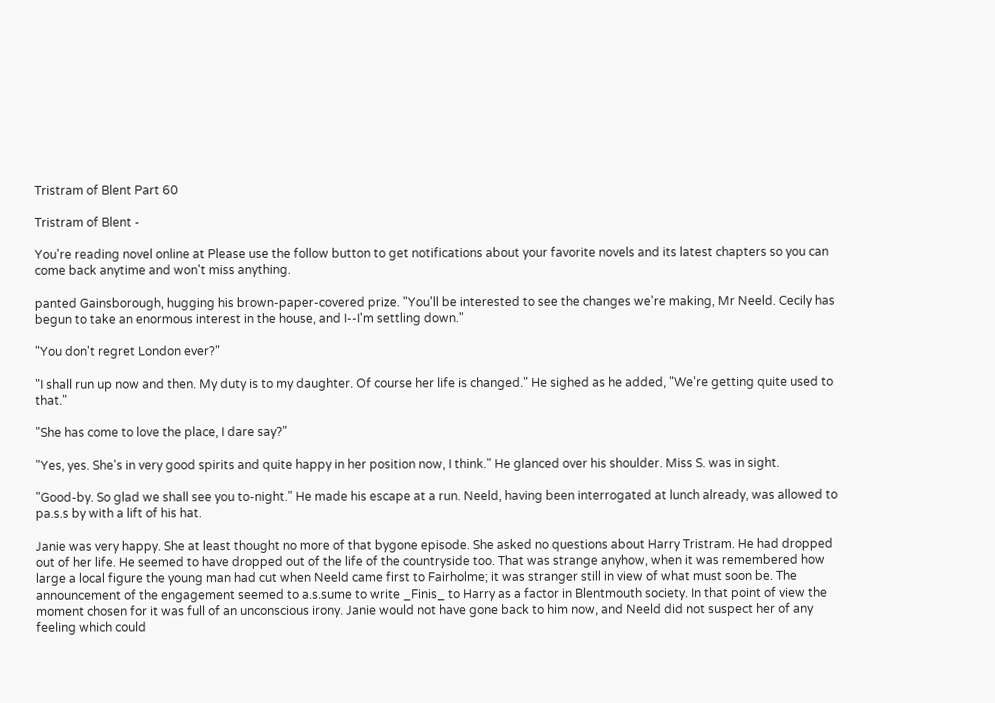Tristram of Blent Part 60

Tristram of Blent -

You're reading novel online at Please use the follow button to get notifications about your favorite novels and its latest chapters so you can come back anytime and won't miss anything.

panted Gainsborough, hugging his brown-paper-covered prize. "You'll be interested to see the changes we're making, Mr Neeld. Cecily has begun to take an enormous interest in the house, and I--I'm settling down."

"You don't regret London ever?"

"I shall run up now and then. My duty is to my daughter. Of course her life is changed." He sighed as he added, "We're getting quite used to that."

"She has come to love the place, I dare say?"

"Yes, yes. She's in very good spirits and quite happy in her position now, I think." He glanced over his shoulder. Miss S. was in sight.

"Good-by. So glad we shall see you to-night." He made his escape at a run. Neeld, having been interrogated at lunch already, was allowed to pa.s.s by with a lift of his hat.

Janie was very happy. She at least thought no more of that bygone episode. She asked no questions about Harry Tristram. He had dropped out of her life. He seemed to have dropped out of the life of the countryside too. That was strange anyhow, when it was remembered how large a local figure the young man had cut when Neeld came first to Fairholme; it was stranger still in view of what must soon be. The announcement of the engagement seemed to a.s.sume to write _Finis_ to Harry as a factor in Blentmouth society. In that point of view the moment chosen for it was full of an unconscious irony. Janie would not have gone back to him now, and Neeld did not suspect her of any feeling which could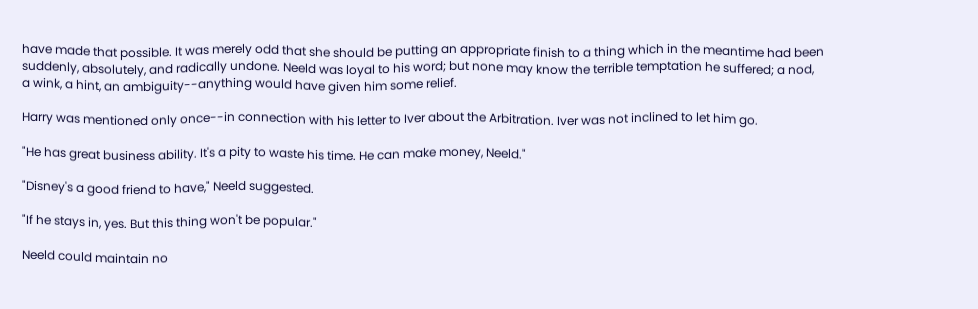have made that possible. It was merely odd that she should be putting an appropriate finish to a thing which in the meantime had been suddenly, absolutely, and radically undone. Neeld was loyal to his word; but none may know the terrible temptation he suffered; a nod, a wink, a hint, an ambiguity--anything would have given him some relief.

Harry was mentioned only once--in connection with his letter to Iver about the Arbitration. Iver was not inclined to let him go.

"He has great business ability. It's a pity to waste his time. He can make money, Neeld."

"Disney's a good friend to have," Neeld suggested.

"If he stays in, yes. But this thing won't be popular."

Neeld could maintain no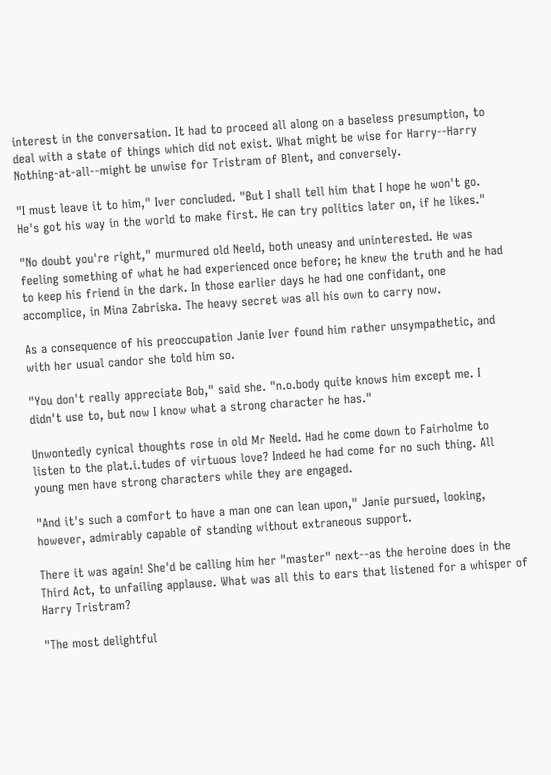interest in the conversation. It had to proceed all along on a baseless presumption, to deal with a state of things which did not exist. What might be wise for Harry--Harry Nothing-at-all--might be unwise for Tristram of Blent, and conversely.

"I must leave it to him," Iver concluded. "But I shall tell him that I hope he won't go. He's got his way in the world to make first. He can try politics later on, if he likes."

"No doubt you're right," murmured old Neeld, both uneasy and uninterested. He was feeling something of what he had experienced once before; he knew the truth and he had to keep his friend in the dark. In those earlier days he had one confidant, one accomplice, in Mina Zabriska. The heavy secret was all his own to carry now.

As a consequence of his preoccupation Janie Iver found him rather unsympathetic, and with her usual candor she told him so.

"You don't really appreciate Bob," said she. "n.o.body quite knows him except me. I didn't use to, but now I know what a strong character he has."

Unwontedly cynical thoughts rose in old Mr Neeld. Had he come down to Fairholme to listen to the plat.i.tudes of virtuous love? Indeed he had come for no such thing. All young men have strong characters while they are engaged.

"And it's such a comfort to have a man one can lean upon," Janie pursued, looking, however, admirably capable of standing without extraneous support.

There it was again! She'd be calling him her "master" next--as the heroine does in the Third Act, to unfailing applause. What was all this to ears that listened for a whisper of Harry Tristram?

"The most delightful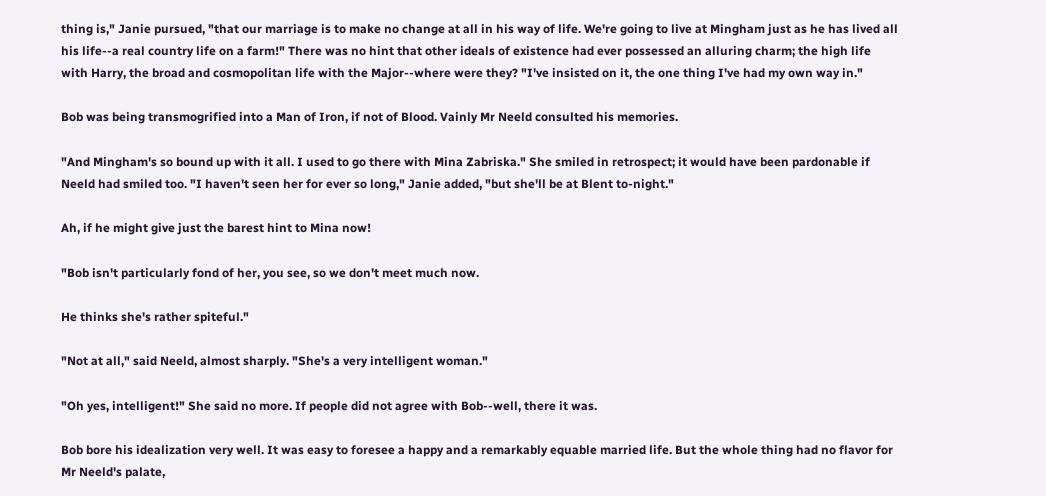thing is," Janie pursued, "that our marriage is to make no change at all in his way of life. We're going to live at Mingham just as he has lived all his life--a real country life on a farm!" There was no hint that other ideals of existence had ever possessed an alluring charm; the high life with Harry, the broad and cosmopolitan life with the Major--where were they? "I've insisted on it, the one thing I've had my own way in."

Bob was being transmogrified into a Man of Iron, if not of Blood. Vainly Mr Neeld consulted his memories.

"And Mingham's so bound up with it all. I used to go there with Mina Zabriska." She smiled in retrospect; it would have been pardonable if Neeld had smiled too. "I haven't seen her for ever so long," Janie added, "but she'll be at Blent to-night."

Ah, if he might give just the barest hint to Mina now!

"Bob isn't particularly fond of her, you see, so we don't meet much now.

He thinks she's rather spiteful."

"Not at all," said Neeld, almost sharply. "She's a very intelligent woman."

"Oh yes, intelligent!" She said no more. If people did not agree with Bob--well, there it was.

Bob bore his idealization very well. It was easy to foresee a happy and a remarkably equable married life. But the whole thing had no flavor for Mr Neeld's palate,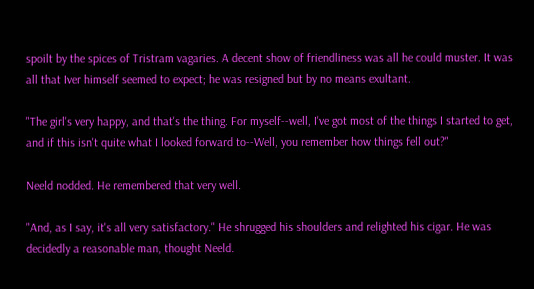spoilt by the spices of Tristram vagaries. A decent show of friendliness was all he could muster. It was all that Iver himself seemed to expect; he was resigned but by no means exultant.

"The girl's very happy, and that's the thing. For myself--well, I've got most of the things I started to get, and if this isn't quite what I looked forward to--Well, you remember how things fell out?"

Neeld nodded. He remembered that very well.

"And, as I say, it's all very satisfactory." He shrugged his shoulders and relighted his cigar. He was decidedly a reasonable man, thought Neeld.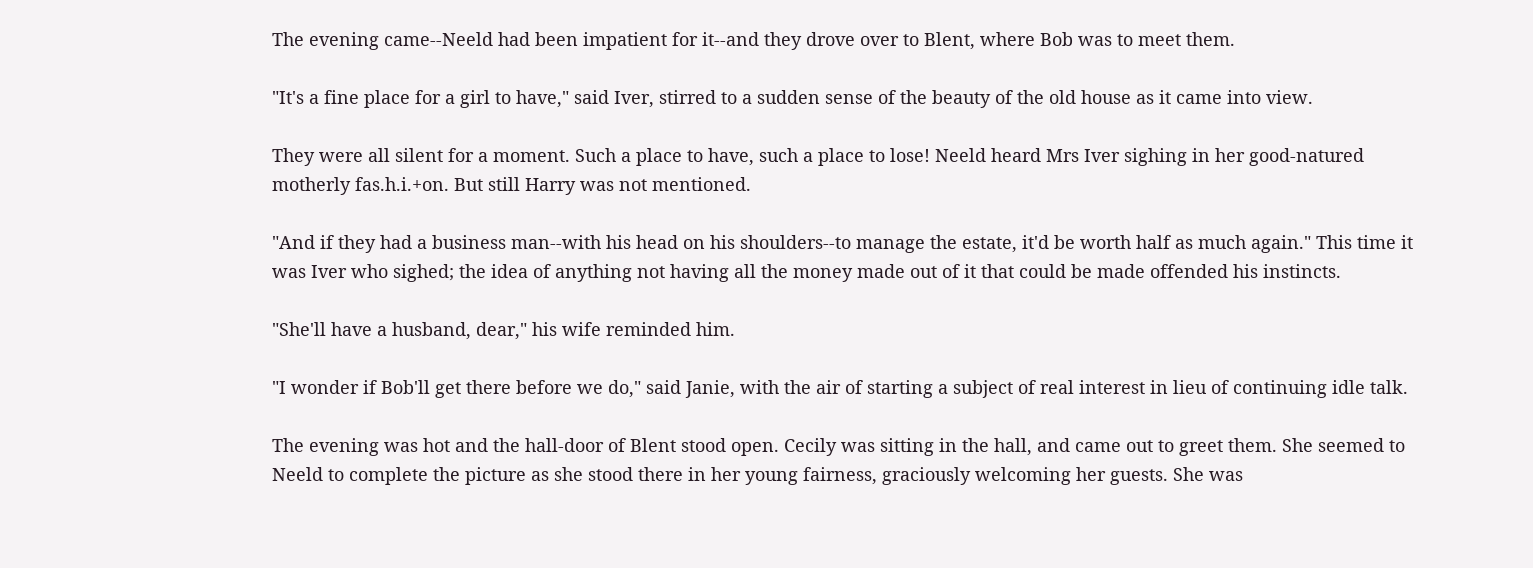The evening came--Neeld had been impatient for it--and they drove over to Blent, where Bob was to meet them.

"It's a fine place for a girl to have," said Iver, stirred to a sudden sense of the beauty of the old house as it came into view.

They were all silent for a moment. Such a place to have, such a place to lose! Neeld heard Mrs Iver sighing in her good-natured motherly fas.h.i.+on. But still Harry was not mentioned.

"And if they had a business man--with his head on his shoulders--to manage the estate, it'd be worth half as much again." This time it was Iver who sighed; the idea of anything not having all the money made out of it that could be made offended his instincts.

"She'll have a husband, dear," his wife reminded him.

"I wonder if Bob'll get there before we do," said Janie, with the air of starting a subject of real interest in lieu of continuing idle talk.

The evening was hot and the hall-door of Blent stood open. Cecily was sitting in the hall, and came out to greet them. She seemed to Neeld to complete the picture as she stood there in her young fairness, graciously welcoming her guests. She was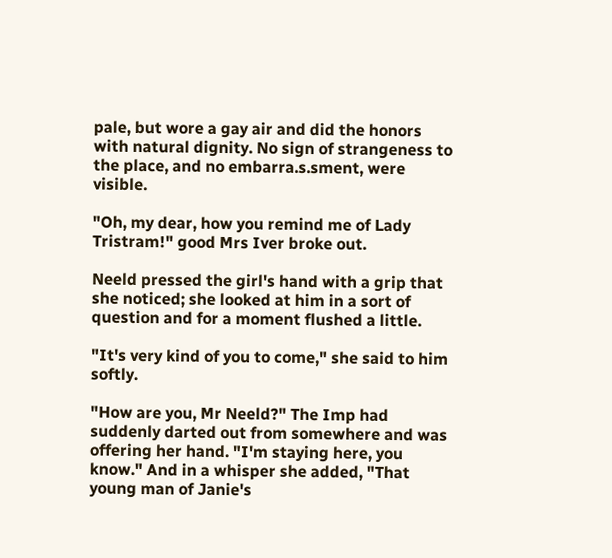pale, but wore a gay air and did the honors with natural dignity. No sign of strangeness to the place, and no embarra.s.sment, were visible.

"Oh, my dear, how you remind me of Lady Tristram!" good Mrs Iver broke out.

Neeld pressed the girl's hand with a grip that she noticed; she looked at him in a sort of question and for a moment flushed a little.

"It's very kind of you to come," she said to him softly.

"How are you, Mr Neeld?" The Imp had suddenly darted out from somewhere and was offering her hand. "I'm staying here, you know." And in a whisper she added, "That young man of Janie's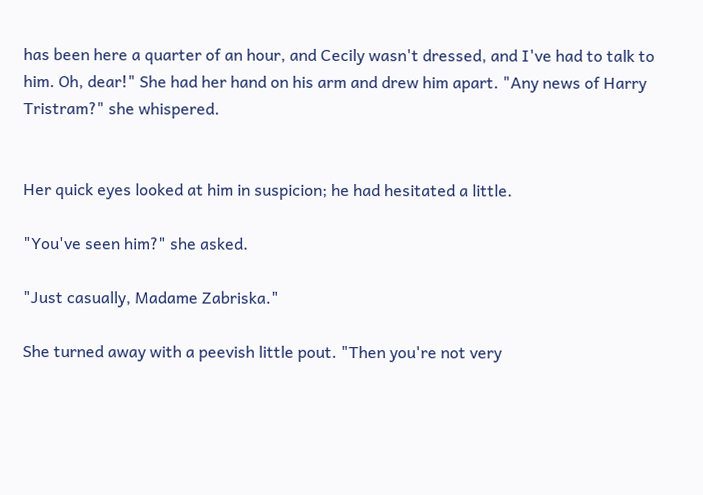has been here a quarter of an hour, and Cecily wasn't dressed, and I've had to talk to him. Oh, dear!" She had her hand on his arm and drew him apart. "Any news of Harry Tristram?" she whispered.


Her quick eyes looked at him in suspicion; he had hesitated a little.

"You've seen him?" she asked.

"Just casually, Madame Zabriska."

She turned away with a peevish little pout. "Then you're not very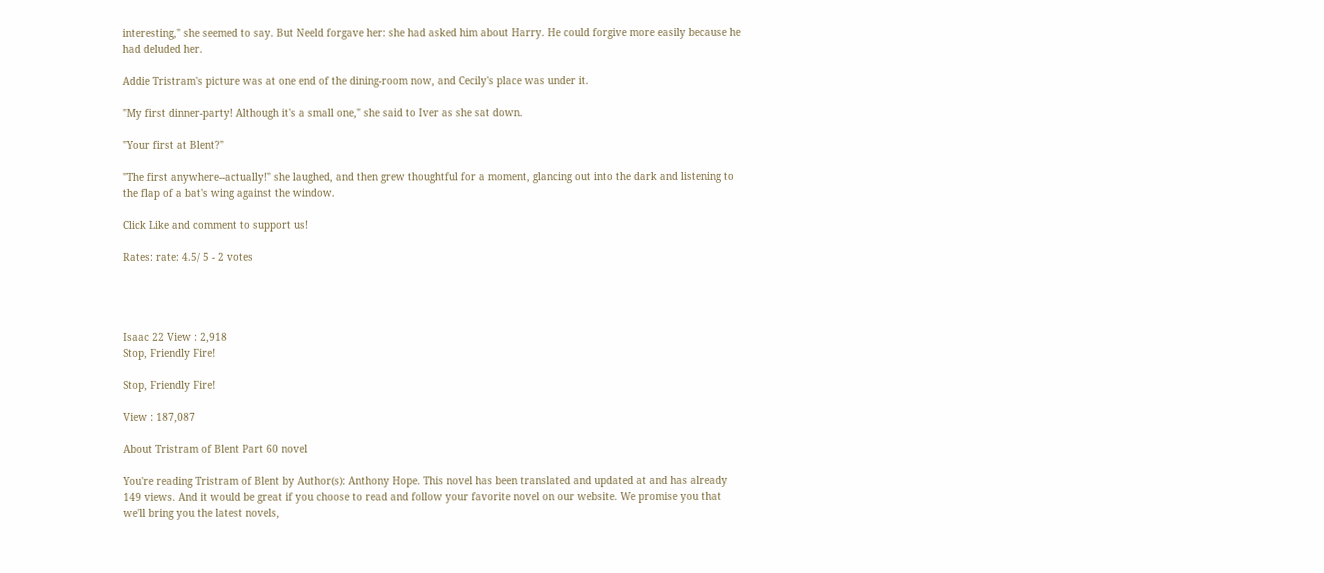interesting," she seemed to say. But Neeld forgave her: she had asked him about Harry. He could forgive more easily because he had deluded her.

Addie Tristram's picture was at one end of the dining-room now, and Cecily's place was under it.

"My first dinner-party! Although it's a small one," she said to Iver as she sat down.

"Your first at Blent?"

"The first anywhere--actually!" she laughed, and then grew thoughtful for a moment, glancing out into the dark and listening to the flap of a bat's wing against the window.

Click Like and comment to support us!

Rates: rate: 4.5/ 5 - 2 votes




Isaac 22 View : 2,918
Stop, Friendly Fire!

Stop, Friendly Fire!

View : 187,087

About Tristram of Blent Part 60 novel

You're reading Tristram of Blent by Author(s): Anthony Hope. This novel has been translated and updated at and has already 149 views. And it would be great if you choose to read and follow your favorite novel on our website. We promise you that we'll bring you the latest novels,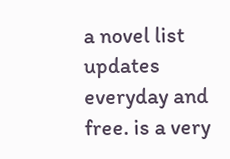a novel list updates everyday and free. is a very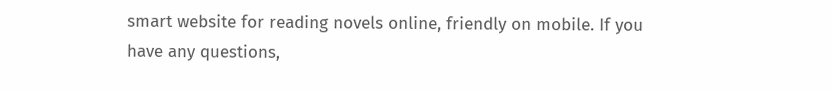smart website for reading novels online, friendly on mobile. If you have any questions,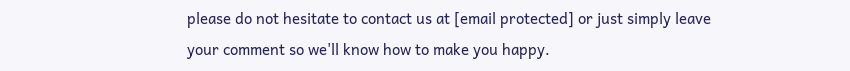please do not hesitate to contact us at [email protected] or just simply leave your comment so we'll know how to make you happy.